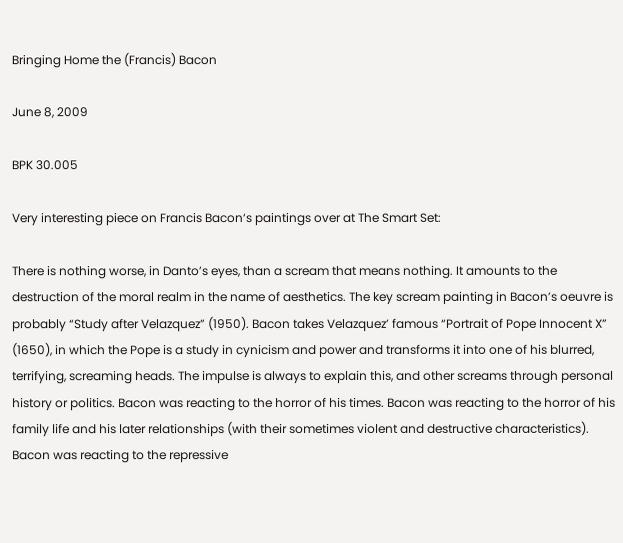Bringing Home the (Francis) Bacon

June 8, 2009

BPK 30.005

Very interesting piece on Francis Bacon‘s paintings over at The Smart Set:

There is nothing worse, in Danto’s eyes, than a scream that means nothing. It amounts to the destruction of the moral realm in the name of aesthetics. The key scream painting in Bacon’s oeuvre is probably “Study after Velazquez” (1950). Bacon takes Velazquez’ famous “Portrait of Pope Innocent X” (1650), in which the Pope is a study in cynicism and power and transforms it into one of his blurred, terrifying, screaming heads. The impulse is always to explain this, and other screams through personal history or politics. Bacon was reacting to the horror of his times. Bacon was reacting to the horror of his family life and his later relationships (with their sometimes violent and destructive characteristics). Bacon was reacting to the repressive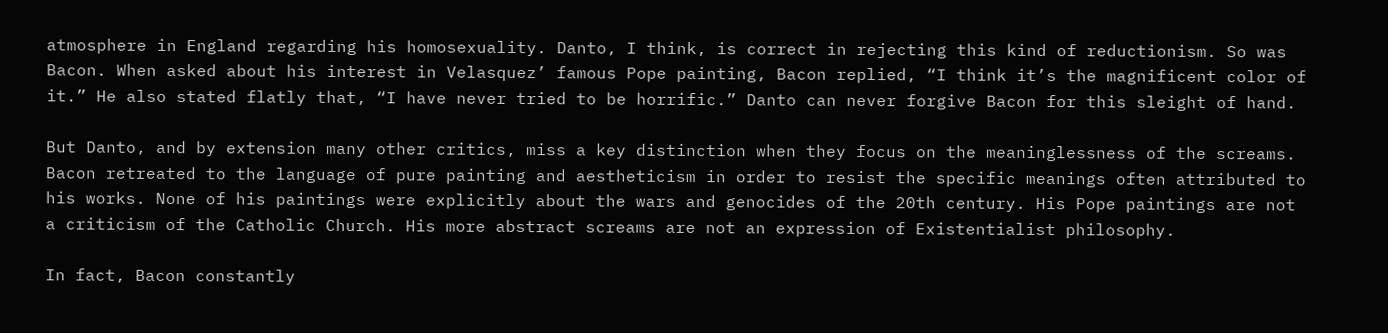atmosphere in England regarding his homosexuality. Danto, I think, is correct in rejecting this kind of reductionism. So was Bacon. When asked about his interest in Velasquez’ famous Pope painting, Bacon replied, “I think it’s the magnificent color of it.” He also stated flatly that, “I have never tried to be horrific.” Danto can never forgive Bacon for this sleight of hand.

But Danto, and by extension many other critics, miss a key distinction when they focus on the meaninglessness of the screams. Bacon retreated to the language of pure painting and aestheticism in order to resist the specific meanings often attributed to his works. None of his paintings were explicitly about the wars and genocides of the 20th century. His Pope paintings are not a criticism of the Catholic Church. His more abstract screams are not an expression of Existentialist philosophy.

In fact, Bacon constantly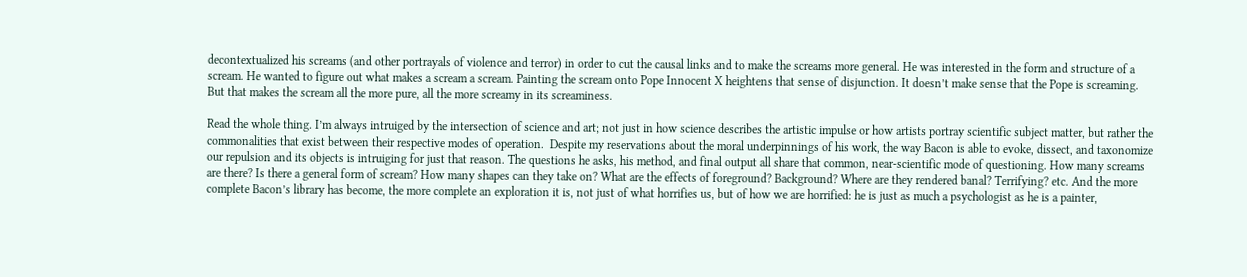decontextualized his screams (and other portrayals of violence and terror) in order to cut the causal links and to make the screams more general. He was interested in the form and structure of a scream. He wanted to figure out what makes a scream a scream. Painting the scream onto Pope Innocent X heightens that sense of disjunction. It doesn’t make sense that the Pope is screaming. But that makes the scream all the more pure, all the more screamy in its screaminess.

Read the whole thing. I’m always intruiged by the intersection of science and art; not just in how science describes the artistic impulse or how artists portray scientific subject matter, but rather the commonalities that exist between their respective modes of operation.  Despite my reservations about the moral underpinnings of his work, the way Bacon is able to evoke, dissect, and taxonomize our repulsion and its objects is intruiging for just that reason. The questions he asks, his method, and final output all share that common, near-scientific mode of questioning. How many screams are there? Is there a general form of scream? How many shapes can they take on? What are the effects of foreground? Background? Where are they rendered banal? Terrifying? etc. And the more complete Bacon’s library has become, the more complete an exploration it is, not just of what horrifies us, but of how we are horrified: he is just as much a psychologist as he is a painter,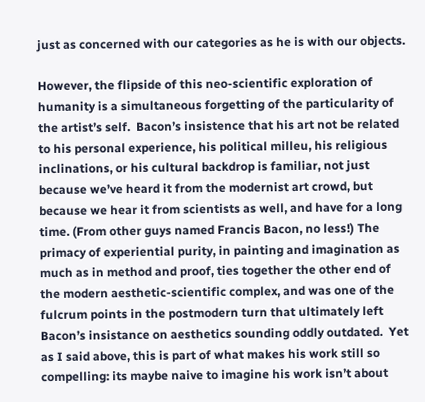just as concerned with our categories as he is with our objects.

However, the flipside of this neo-scientific exploration of humanity is a simultaneous forgetting of the particularity of the artist’s self.  Bacon’s insistence that his art not be related to his personal experience, his political milleu, his religious inclinations, or his cultural backdrop is familiar, not just because we’ve heard it from the modernist art crowd, but because we hear it from scientists as well, and have for a long time. (From other guys named Francis Bacon, no less!) The primacy of experiential purity, in painting and imagination as much as in method and proof, ties together the other end of the modern aesthetic-scientific complex, and was one of the fulcrum points in the postmodern turn that ultimately left Bacon’s insistance on aesthetics sounding oddly outdated.  Yet as I said above, this is part of what makes his work still so compelling: its maybe naive to imagine his work isn’t about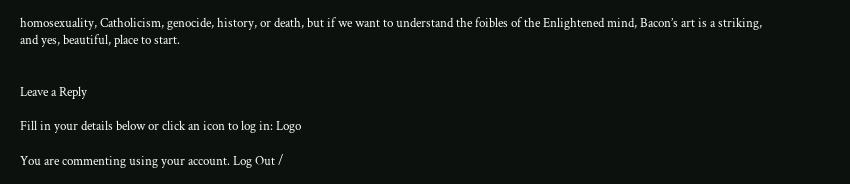homosexuality, Catholicism, genocide, history, or death, but if we want to understand the foibles of the Enlightened mind, Bacon’s art is a striking, and yes, beautiful, place to start.


Leave a Reply

Fill in your details below or click an icon to log in: Logo

You are commenting using your account. Log Out /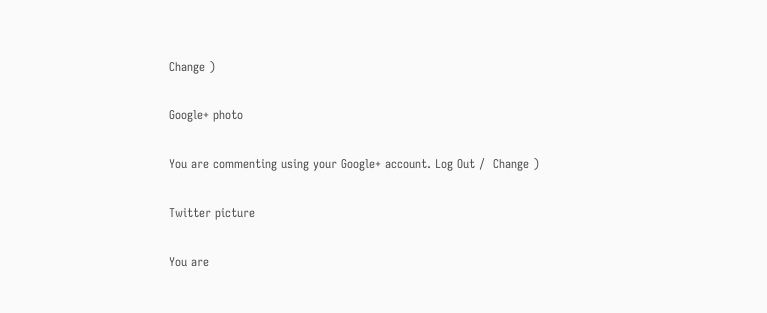Change )

Google+ photo

You are commenting using your Google+ account. Log Out /  Change )

Twitter picture

You are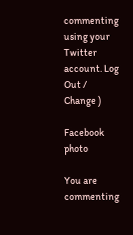commenting using your Twitter account. Log Out /  Change )

Facebook photo

You are commenting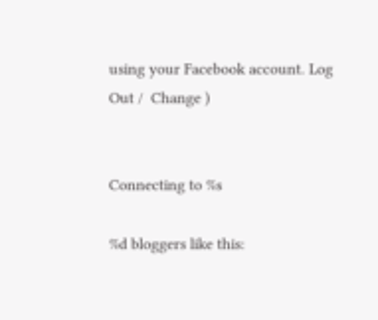using your Facebook account. Log Out /  Change )


Connecting to %s

%d bloggers like this: